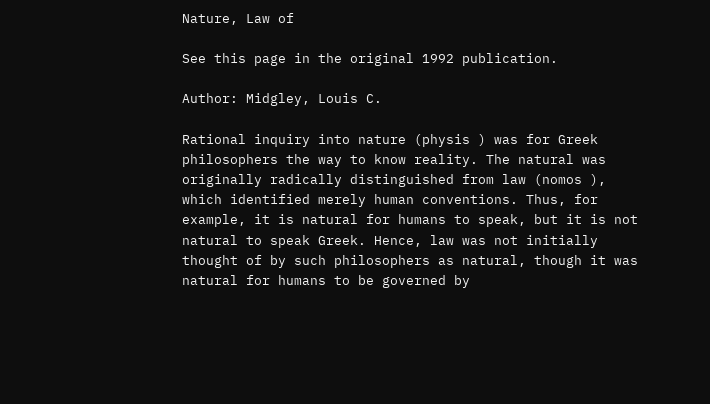Nature, Law of

See this page in the original 1992 publication.

Author: Midgley, Louis C.

Rational inquiry into nature (physis ) was for Greek philosophers the way to know reality. The natural was originally radically distinguished from law (nomos ), which identified merely human conventions. Thus, for example, it is natural for humans to speak, but it is not natural to speak Greek. Hence, law was not initially thought of by such philosophers as natural, though it was natural for humans to be governed by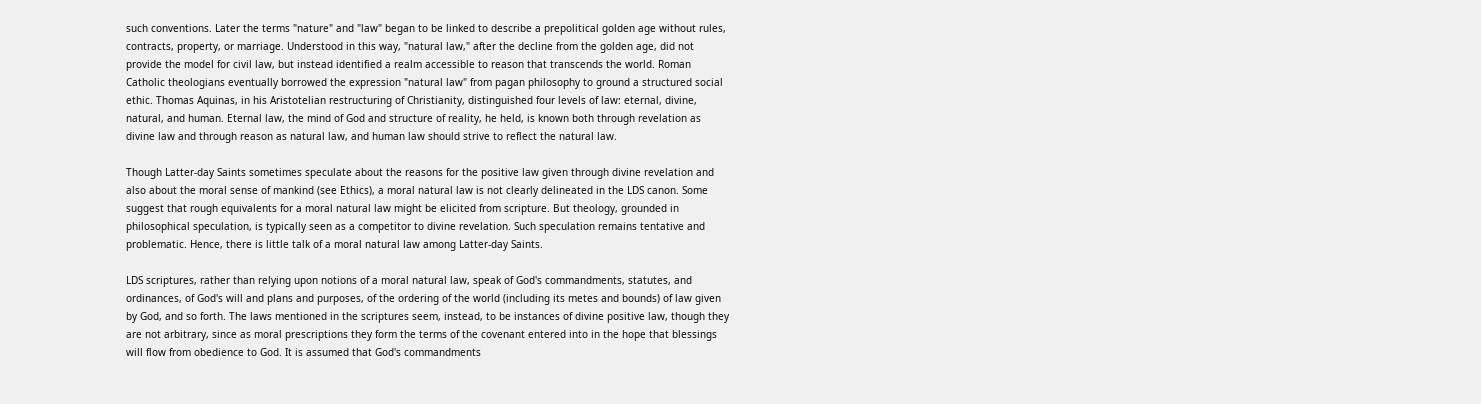such conventions. Later the terms "nature" and "law" began to be linked to describe a prepolitical golden age without rules, contracts, property, or marriage. Understood in this way, "natural law," after the decline from the golden age, did not provide the model for civil law, but instead identified a realm accessible to reason that transcends the world. Roman Catholic theologians eventually borrowed the expression "natural law" from pagan philosophy to ground a structured social ethic. Thomas Aquinas, in his Aristotelian restructuring of Christianity, distinguished four levels of law: eternal, divine, natural, and human. Eternal law, the mind of God and structure of reality, he held, is known both through revelation as divine law and through reason as natural law, and human law should strive to reflect the natural law.

Though Latter-day Saints sometimes speculate about the reasons for the positive law given through divine revelation and also about the moral sense of mankind (see Ethics), a moral natural law is not clearly delineated in the LDS canon. Some suggest that rough equivalents for a moral natural law might be elicited from scripture. But theology, grounded in philosophical speculation, is typically seen as a competitor to divine revelation. Such speculation remains tentative and problematic. Hence, there is little talk of a moral natural law among Latter-day Saints.

LDS scriptures, rather than relying upon notions of a moral natural law, speak of God's commandments, statutes, and ordinances, of God's will and plans and purposes, of the ordering of the world (including its metes and bounds) of law given by God, and so forth. The laws mentioned in the scriptures seem, instead, to be instances of divine positive law, though they are not arbitrary, since as moral prescriptions they form the terms of the covenant entered into in the hope that blessings will flow from obedience to God. It is assumed that God's commandments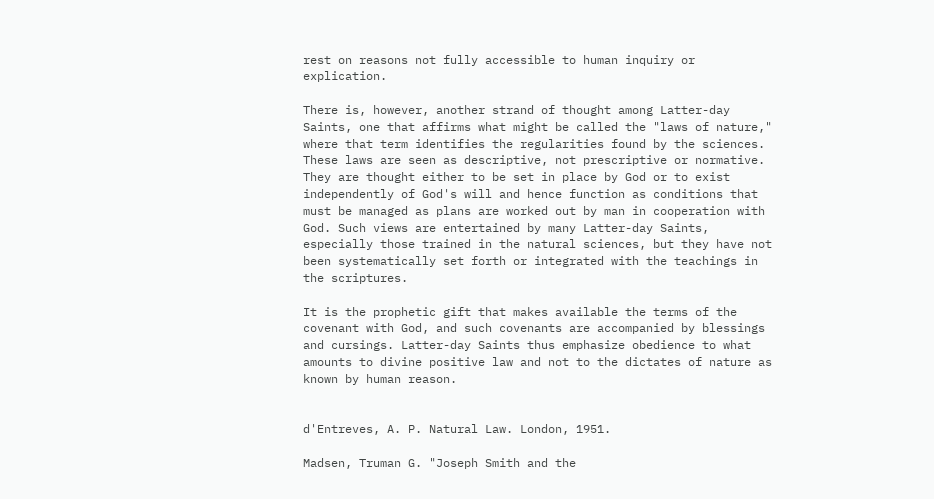rest on reasons not fully accessible to human inquiry or explication.

There is, however, another strand of thought among Latter-day Saints, one that affirms what might be called the "laws of nature," where that term identifies the regularities found by the sciences. These laws are seen as descriptive, not prescriptive or normative. They are thought either to be set in place by God or to exist independently of God's will and hence function as conditions that must be managed as plans are worked out by man in cooperation with God. Such views are entertained by many Latter-day Saints, especially those trained in the natural sciences, but they have not been systematically set forth or integrated with the teachings in the scriptures.

It is the prophetic gift that makes available the terms of the covenant with God, and such covenants are accompanied by blessings and cursings. Latter-day Saints thus emphasize obedience to what amounts to divine positive law and not to the dictates of nature as known by human reason.


d'Entreves, A. P. Natural Law. London, 1951.

Madsen, Truman G. "Joseph Smith and the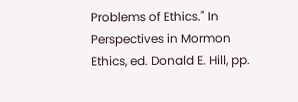Problems of Ethics." In Perspectives in Mormon Ethics, ed. Donald E. Hill, pp.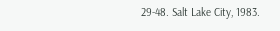29-48. Salt Lake City, 1983.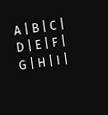A | B | C | D | E | F | G | H | I |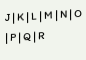J | K | L | M | N | O | P | Q | R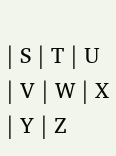| S | T | U | V | W | X | Y | Z